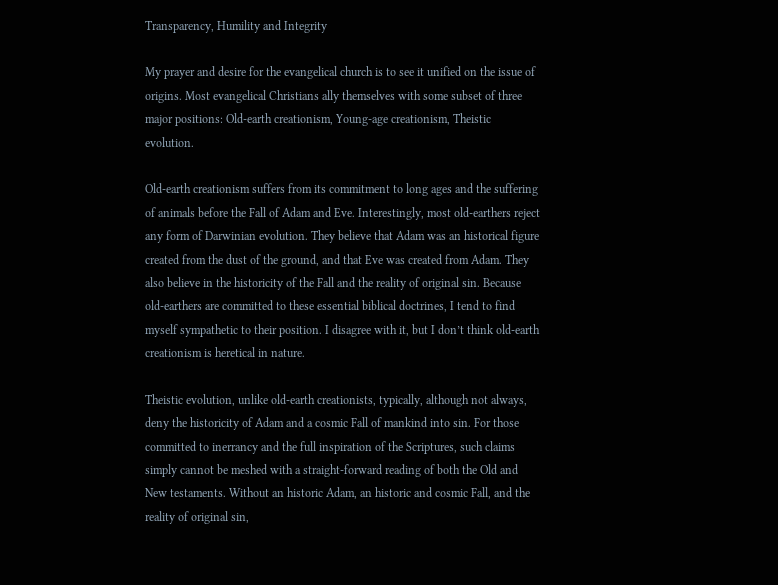Transparency, Humility and Integrity

My prayer and desire for the evangelical church is to see it unified on the issue of origins. Most evangelical Christians ally themselves with some subset of three major positions: Old-earth creationism, Young-age creationism, Theistic evolution.

Old-earth creationism suffers from its commitment to long ages and the suffering of animals before the Fall of Adam and Eve. Interestingly, most old-earthers reject any form of Darwinian evolution. They believe that Adam was an historical figure created from the dust of the ground, and that Eve was created from Adam. They also believe in the historicity of the Fall and the reality of original sin. Because old-earthers are committed to these essential biblical doctrines, I tend to find myself sympathetic to their position. I disagree with it, but I don’t think old-earth creationism is heretical in nature.

Theistic evolution, unlike old-earth creationists, typically, although not always, deny the historicity of Adam and a cosmic Fall of mankind into sin. For those committed to inerrancy and the full inspiration of the Scriptures, such claims simply cannot be meshed with a straight-forward reading of both the Old and New testaments. Without an historic Adam, an historic and cosmic Fall, and the reality of original sin,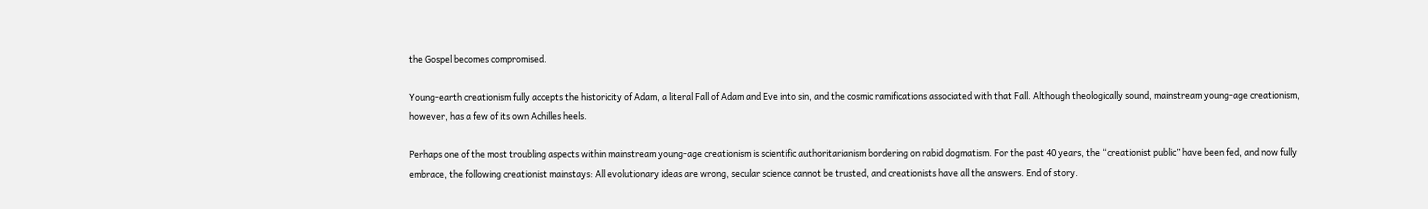the Gospel becomes compromised.

Young-earth creationism fully accepts the historicity of Adam, a literal Fall of Adam and Eve into sin, and the cosmic ramifications associated with that Fall. Although theologically sound, mainstream young-age creationism, however, has a few of its own Achilles heels.

Perhaps one of the most troubling aspects within mainstream young-age creationism is scientific authoritarianism bordering on rabid dogmatism. For the past 40 years, the “creationist public” have been fed, and now fully embrace, the following creationist mainstays: All evolutionary ideas are wrong, secular science cannot be trusted, and creationists have all the answers. End of story.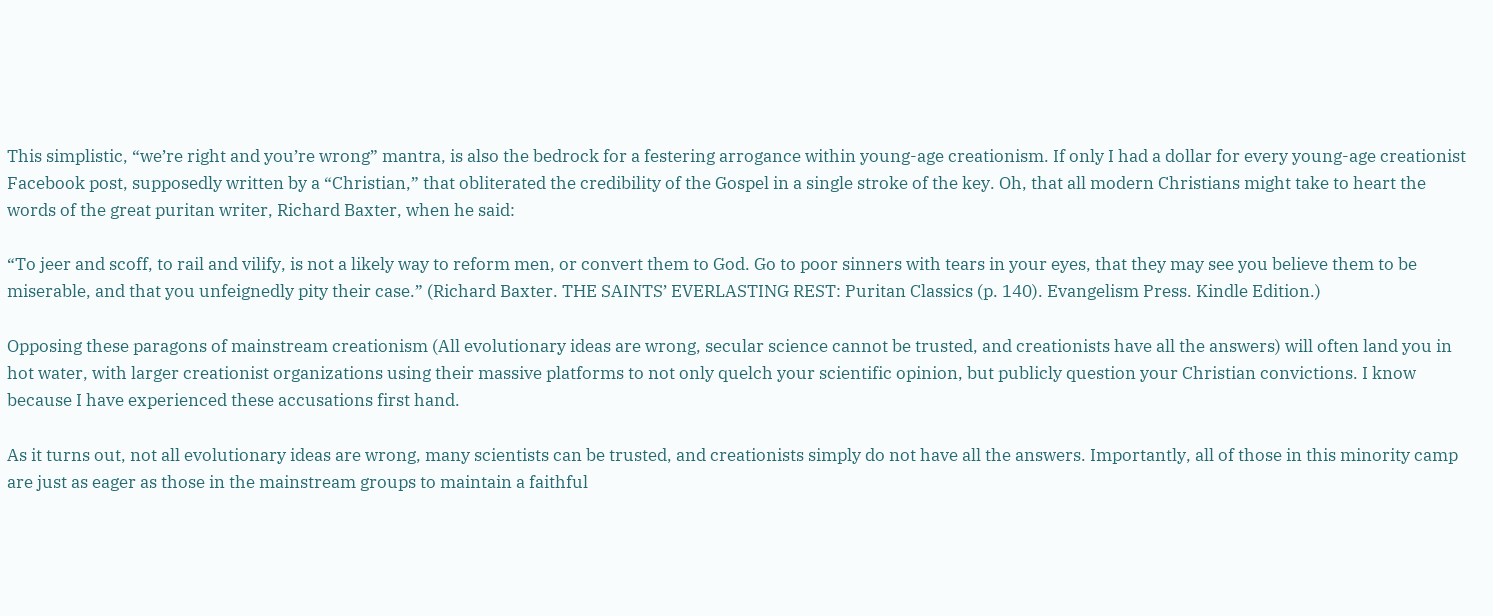This simplistic, “we’re right and you’re wrong” mantra, is also the bedrock for a festering arrogance within young-age creationism. If only I had a dollar for every young-age creationist Facebook post, supposedly written by a “Christian,” that obliterated the credibility of the Gospel in a single stroke of the key. Oh, that all modern Christians might take to heart the words of the great puritan writer, Richard Baxter, when he said:

“To jeer and scoff, to rail and vilify, is not a likely way to reform men, or convert them to God. Go to poor sinners with tears in your eyes, that they may see you believe them to be miserable, and that you unfeignedly pity their case.” (Richard Baxter. THE SAINTS’ EVERLASTING REST: Puritan Classics (p. 140). Evangelism Press. Kindle Edition.)

Opposing these paragons of mainstream creationism (All evolutionary ideas are wrong, secular science cannot be trusted, and creationists have all the answers) will often land you in hot water, with larger creationist organizations using their massive platforms to not only quelch your scientific opinion, but publicly question your Christian convictions. I know because I have experienced these accusations first hand.

As it turns out, not all evolutionary ideas are wrong, many scientists can be trusted, and creationists simply do not have all the answers. Importantly, all of those in this minority camp are just as eager as those in the mainstream groups to maintain a faithful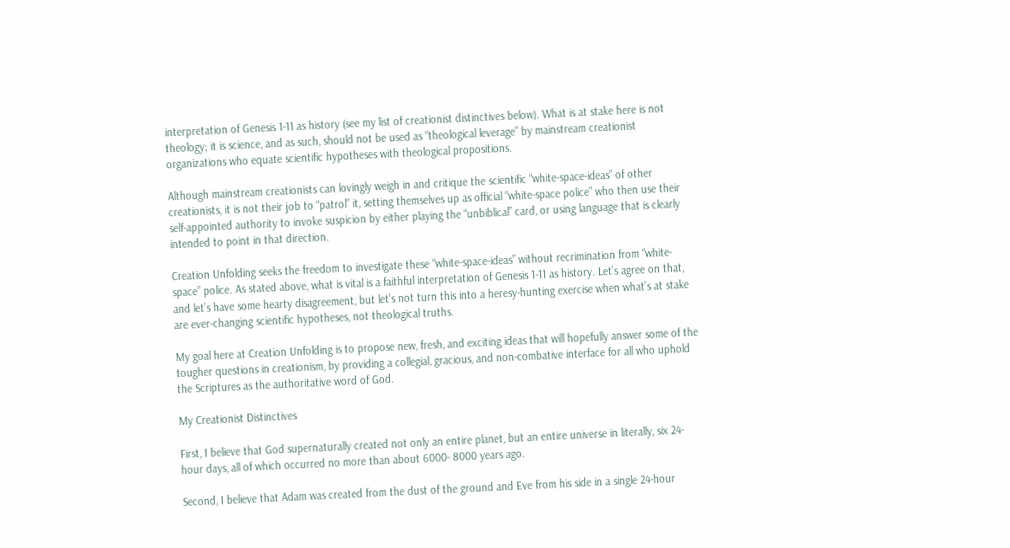interpretation of Genesis 1-11 as history (see my list of creationist distinctives below). What is at stake here is not theology; it is science, and as such, should not be used as “theological leverage” by mainstream creationist organizations who equate scientific hypotheses with theological propositions.

Although mainstream creationists can lovingly weigh in and critique the scientific “white-space-ideas” of other creationists, it is not their job to “patrol” it, setting themselves up as official “white-space police” who then use their self-appointed authority to invoke suspicion by either playing the “unbiblical” card, or using language that is clearly intended to point in that direction.

Creation Unfolding seeks the freedom to investigate these “white-space-ideas” without recrimination from “white-space” police. As stated above, what is vital is a faithful interpretation of Genesis 1-11 as history. Let’s agree on that, and let’s have some hearty disagreement, but let’s not turn this into a heresy-hunting exercise when what’s at stake are ever-changing scientific hypotheses, not theological truths.

My goal here at Creation Unfolding is to propose new, fresh, and exciting ideas that will hopefully answer some of the tougher questions in creationism, by providing a collegial, gracious, and non-combative interface for all who uphold the Scriptures as the authoritative word of God.

My Creationist Distinctives

First, I believe that God supernaturally created not only an entire planet, but an entire universe in literally, six 24-hour days, all of which occurred no more than about 6000- 8000 years ago.

Second, I believe that Adam was created from the dust of the ground and Eve from his side in a single 24-hour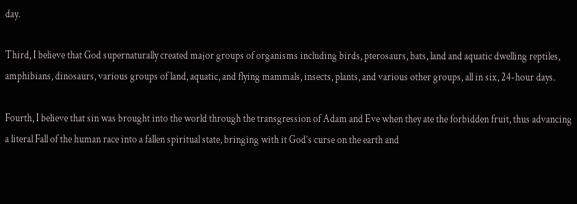day.

Third, I believe that God supernaturally created major groups of organisms including birds, pterosaurs, bats, land and aquatic dwelling reptiles, amphibians, dinosaurs, various groups of land, aquatic, and flying mammals, insects, plants, and various other groups, all in six, 24-hour days.

Fourth, I believe that sin was brought into the world through the transgression of Adam and Eve when they ate the forbidden fruit, thus advancing a literal Fall of the human race into a fallen spiritual state, bringing with it God’s curse on the earth and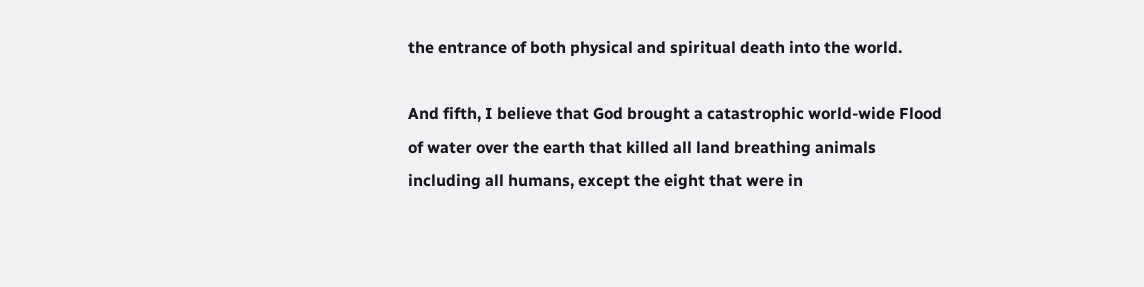the entrance of both physical and spiritual death into the world.

And fifth, I believe that God brought a catastrophic world-wide Flood of water over the earth that killed all land breathing animals including all humans, except the eight that were in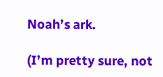Noah’s ark.

(I’m pretty sure, not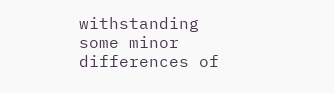withstanding some minor differences of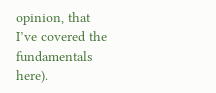opinion, that I’ve covered the fundamentals here).